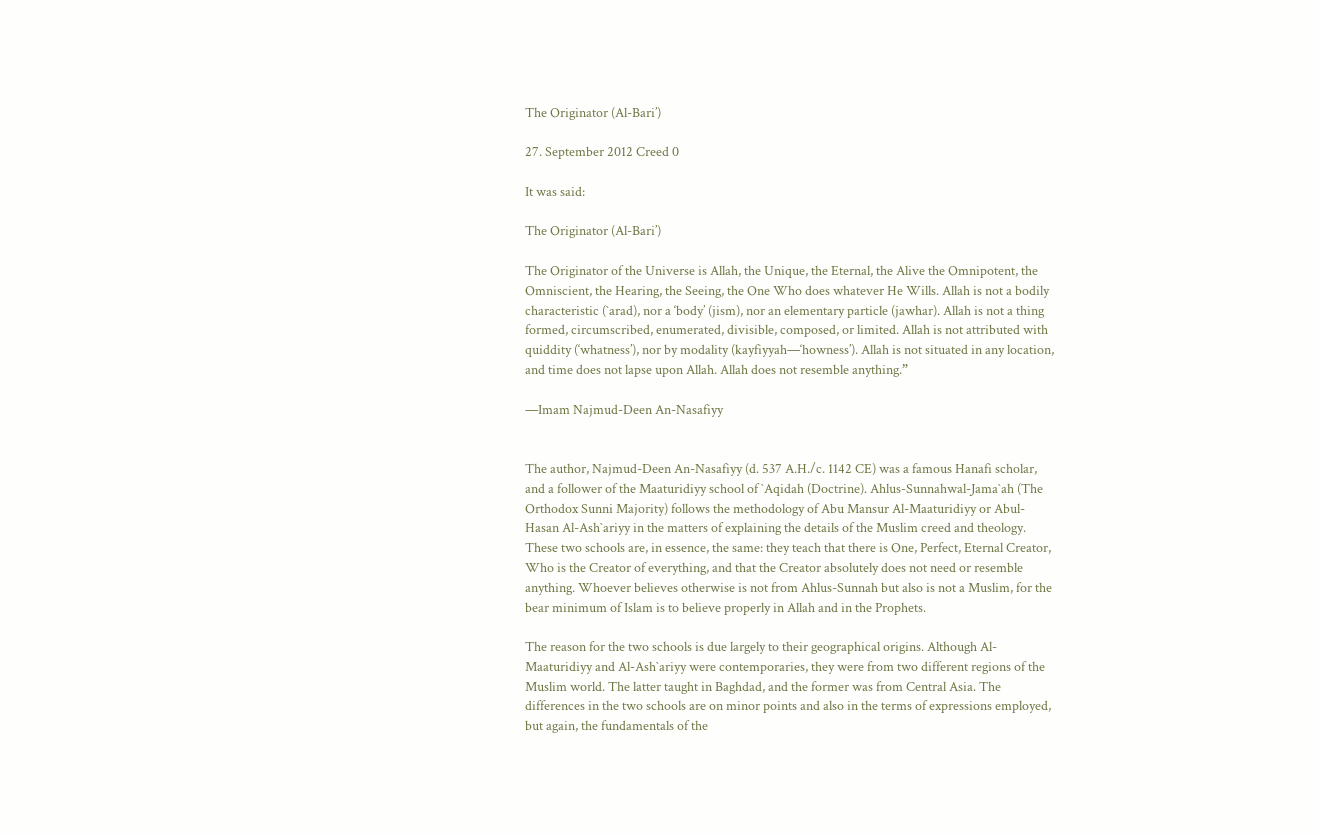The Originator (Al-Bari’)

27. September 2012 Creed 0

It was said:

The Originator (Al-Bari’)

The Originator of the Universe is Allah, the Unique, the Eternal, the Alive the Omnipotent, the Omniscient, the Hearing, the Seeing, the One Who does whatever He Wills. Allah is not a bodily characteristic (`arad), nor a ‘body’ (jism), nor an elementary particle (jawhar). Allah is not a thing formed, circumscribed, enumerated, divisible, composed, or limited. Allah is not attributed with quiddity (‘whatness’), nor by modality (kayfiyyah—‘howness’). Allah is not situated in any location, and time does not lapse upon Allah. Allah does not resemble anything.”

—Imam Najmud-Deen An-Nasafiyy


The author, Najmud-Deen An-Nasafiyy (d. 537 A.H./c. 1142 CE) was a famous Hanafi scholar, and a follower of the Maaturidiyy school of `Aqidah (Doctrine). Ahlus-Sunnahwal-Jama`ah (The Orthodox Sunni Majority) follows the methodology of Abu Mansur Al-Maaturidiyy or Abul-Hasan Al-Ash`ariyy in the matters of explaining the details of the Muslim creed and theology. These two schools are, in essence, the same: they teach that there is One, Perfect, Eternal Creator, Who is the Creator of everything, and that the Creator absolutely does not need or resemble anything. Whoever believes otherwise is not from Ahlus-Sunnah but also is not a Muslim, for the bear minimum of Islam is to believe properly in Allah and in the Prophets.

The reason for the two schools is due largely to their geographical origins. Although Al-Maaturidiyy and Al-Ash`ariyy were contemporaries, they were from two different regions of the Muslim world. The latter taught in Baghdad, and the former was from Central Asia. The differences in the two schools are on minor points and also in the terms of expressions employed, but again, the fundamentals of the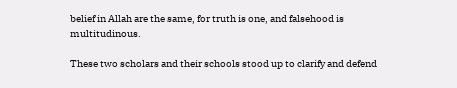belief in Allah are the same, for truth is one, and falsehood is multitudinous.

These two scholars and their schools stood up to clarify and defend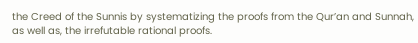the Creed of the Sunnis by systematizing the proofs from the Qur’an and Sunnah, as well as, the irrefutable rational proofs.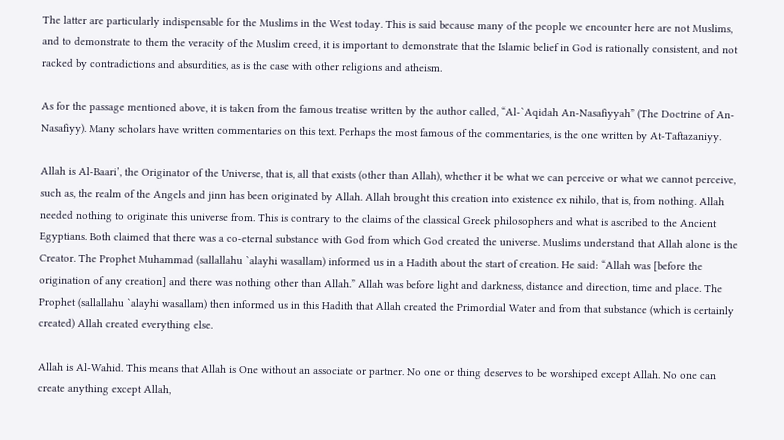The latter are particularly indispensable for the Muslims in the West today. This is said because many of the people we encounter here are not Muslims, and to demonstrate to them the veracity of the Muslim creed, it is important to demonstrate that the Islamic belief in God is rationally consistent, and not racked by contradictions and absurdities, as is the case with other religions and atheism.

As for the passage mentioned above, it is taken from the famous treatise written by the author called, “Al-`Aqidah An-Nasafiyyah” (The Doctrine of An-Nasafiyy). Many scholars have written commentaries on this text. Perhaps the most famous of the commentaries, is the one written by At-Taftazaniyy.

Allah is Al-Baari’, the Originator of the Universe, that is, all that exists (other than Allah), whether it be what we can perceive or what we cannot perceive, such as, the realm of the Angels and jinn has been originated by Allah. Allah brought this creation into existence ex nihilo, that is, from nothing. Allah needed nothing to originate this universe from. This is contrary to the claims of the classical Greek philosophers and what is ascribed to the Ancient Egyptians. Both claimed that there was a co-eternal substance with God from which God created the universe. Muslims understand that Allah alone is the Creator. The Prophet Muhammad (sallallahu `alayhi wasallam) informed us in a Hadith about the start of creation. He said: “Allah was [before the origination of any creation] and there was nothing other than Allah.” Allah was before light and darkness, distance and direction, time and place. The Prophet (sallallahu `alayhi wasallam) then informed us in this Hadith that Allah created the Primordial Water and from that substance (which is certainly created) Allah created everything else.

Allah is Al-Wahid. This means that Allah is One without an associate or partner. No one or thing deserves to be worshiped except Allah. No one can create anything except Allah,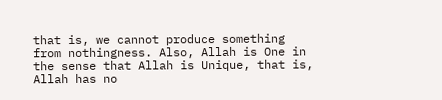that is, we cannot produce something from nothingness. Also, Allah is One in the sense that Allah is Unique, that is, Allah has no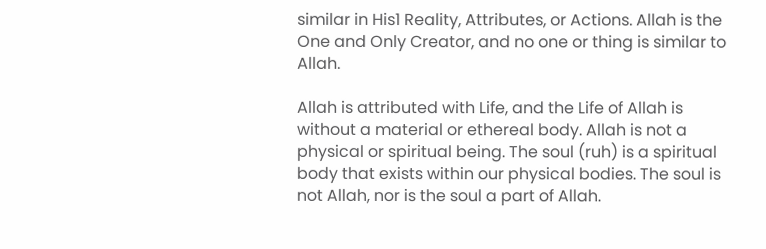similar in His1 Reality, Attributes, or Actions. Allah is the One and Only Creator, and no one or thing is similar to Allah.

Allah is attributed with Life, and the Life of Allah is without a material or ethereal body. Allah is not a physical or spiritual being. The soul (ruh) is a spiritual body that exists within our physical bodies. The soul is not Allah, nor is the soul a part of Allah.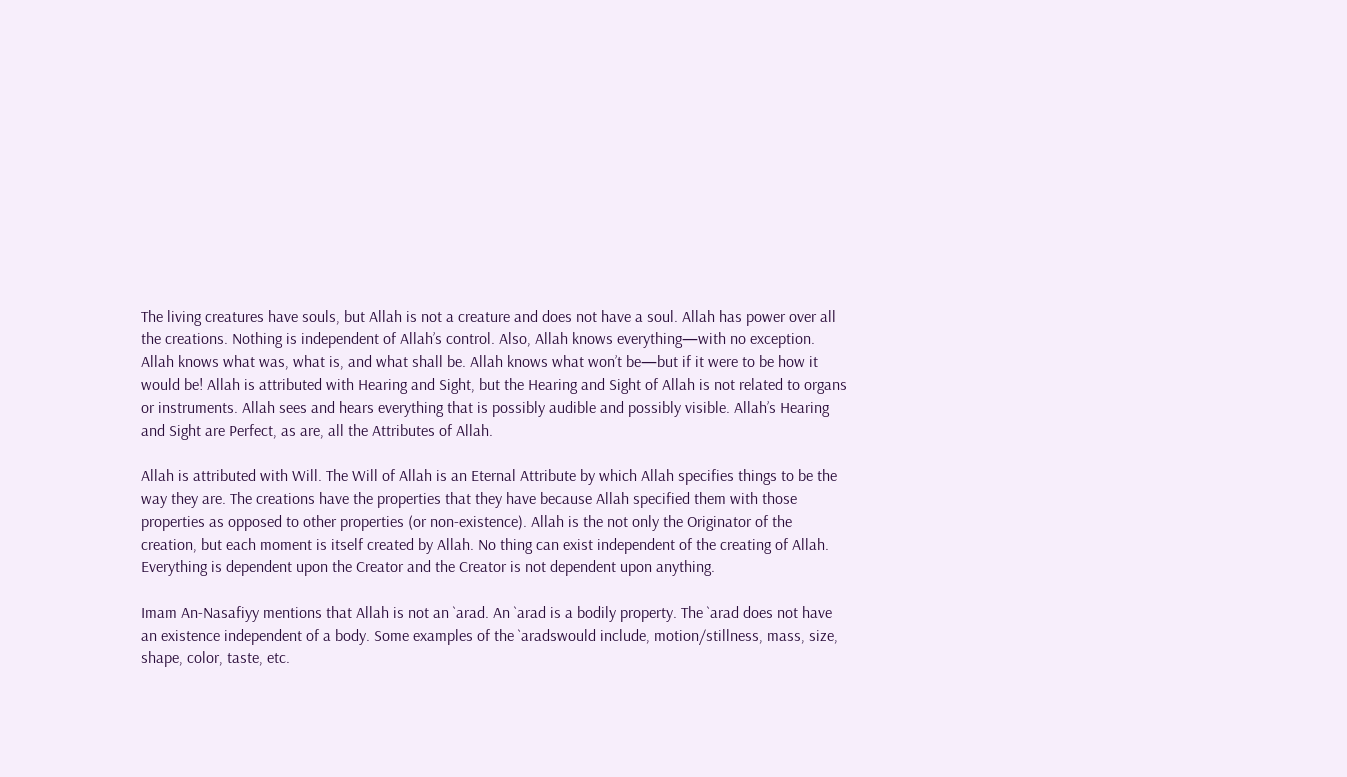The living creatures have souls, but Allah is not a creature and does not have a soul. Allah has power over all the creations. Nothing is independent of Allah’s control. Also, Allah knows everything—with no exception. Allah knows what was, what is, and what shall be. Allah knows what won’t be—but if it were to be how it would be! Allah is attributed with Hearing and Sight, but the Hearing and Sight of Allah is not related to organs or instruments. Allah sees and hears everything that is possibly audible and possibly visible. Allah’s Hearing and Sight are Perfect, as are, all the Attributes of Allah.

Allah is attributed with Will. The Will of Allah is an Eternal Attribute by which Allah specifies things to be the way they are. The creations have the properties that they have because Allah specified them with those properties as opposed to other properties (or non-existence). Allah is the not only the Originator of the creation, but each moment is itself created by Allah. No thing can exist independent of the creating of Allah. Everything is dependent upon the Creator and the Creator is not dependent upon anything.

Imam An-Nasafiyy mentions that Allah is not an `arad. An `arad is a bodily property. The `arad does not have an existence independent of a body. Some examples of the `aradswould include, motion/stillness, mass, size, shape, color, taste, etc.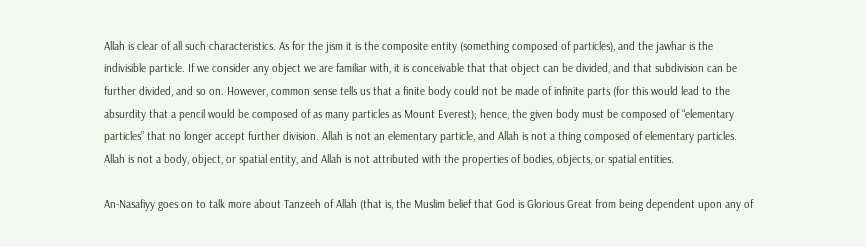Allah is clear of all such characteristics. As for the jism it is the composite entity (something composed of particles), and the jawhar is the indivisible particle. If we consider any object we are familiar with, it is conceivable that that object can be divided, and that subdivision can be further divided, and so on. However, common sense tells us that a finite body could not be made of infinite parts (for this would lead to the absurdity that a pencil would be composed of as many particles as Mount Everest); hence, the given body must be composed of “elementary particles” that no longer accept further division. Allah is not an elementary particle, and Allah is not a thing composed of elementary particles. Allah is not a body, object, or spatial entity, and Allah is not attributed with the properties of bodies, objects, or spatial entities.

An-Nasafiyy goes on to talk more about Tanzeeh of Allah (that is, the Muslim belief that God is Glorious Great from being dependent upon any of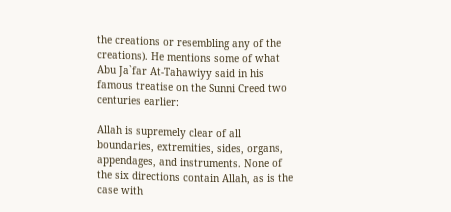the creations or resembling any of the creations). He mentions some of what Abu Ja`far At-Tahawiyy said in his famous treatise on the Sunni Creed two centuries earlier:

Allah is supremely clear of all boundaries, extremities, sides, organs, appendages, and instruments. None of the six directions contain Allah, as is the case with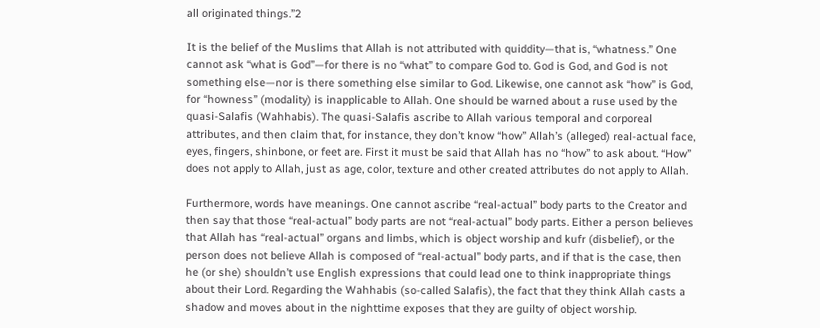all originated things.”2

It is the belief of the Muslims that Allah is not attributed with quiddity—that is, “whatness.” One cannot ask “what is God”—for there is no “what” to compare God to. God is God, and God is not something else—nor is there something else similar to God. Likewise, one cannot ask “how” is God, for “howness” (modality) is inapplicable to Allah. One should be warned about a ruse used by the quasi-Salafis (Wahhabis). The quasi-Salafis ascribe to Allah various temporal and corporeal attributes, and then claim that, for instance, they don’t know “how” Allah’s (alleged) real-actual face, eyes, fingers, shinbone, or feet are. First it must be said that Allah has no “how” to ask about. “How” does not apply to Allah, just as age, color, texture and other created attributes do not apply to Allah.

Furthermore, words have meanings. One cannot ascribe “real-actual” body parts to the Creator and then say that those “real-actual” body parts are not “real-actual” body parts. Either a person believes that Allah has “real-actual” organs and limbs, which is object worship and kufr (disbelief), or the person does not believe Allah is composed of “real-actual” body parts, and if that is the case, then he (or she) shouldn’t use English expressions that could lead one to think inappropriate things about their Lord. Regarding the Wahhabis (so-called Salafis), the fact that they think Allah casts a shadow and moves about in the nighttime exposes that they are guilty of object worship.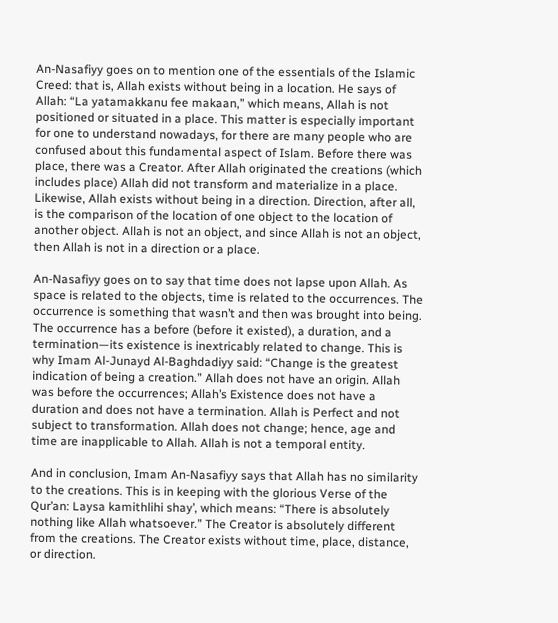An-Nasafiyy goes on to mention one of the essentials of the Islamic Creed: that is, Allah exists without being in a location. He says of Allah: “La yatamakkanu fee makaan,” which means, Allah is not positioned or situated in a place. This matter is especially important for one to understand nowadays, for there are many people who are confused about this fundamental aspect of Islam. Before there was place, there was a Creator. After Allah originated the creations (which includes place) Allah did not transform and materialize in a place. Likewise, Allah exists without being in a direction. Direction, after all, is the comparison of the location of one object to the location of another object. Allah is not an object, and since Allah is not an object, then Allah is not in a direction or a place.

An-Nasafiyy goes on to say that time does not lapse upon Allah. As space is related to the objects, time is related to the occurrences. The occurrence is something that wasn’t and then was brought into being. The occurrence has a before (before it existed), a duration, and a termination—its existence is inextricably related to change. This is why Imam Al-Junayd Al-Baghdadiyy said: “Change is the greatest indication of being a creation.” Allah does not have an origin. Allah was before the occurrences; Allah’s Existence does not have a duration and does not have a termination. Allah is Perfect and not subject to transformation. Allah does not change; hence, age and time are inapplicable to Allah. Allah is not a temporal entity.

And in conclusion, Imam An-Nasafiyy says that Allah has no similarity to the creations. This is in keeping with the glorious Verse of the Qur’an: Laysa kamithlihi shay’, which means: “There is absolutely nothing like Allah whatsoever.” The Creator is absolutely different from the creations. The Creator exists without time, place, distance, or direction.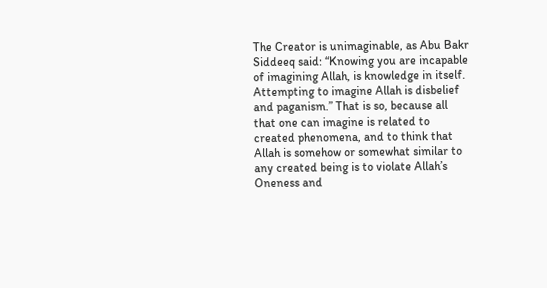The Creator is unimaginable, as Abu Bakr Siddeeq said: “Knowing you are incapable of imagining Allah, is knowledge in itself. Attempting to imagine Allah is disbelief and paganism.” That is so, because all that one can imagine is related to created phenomena, and to think that Allah is somehow or somewhat similar to any created being is to violate Allah’s Oneness and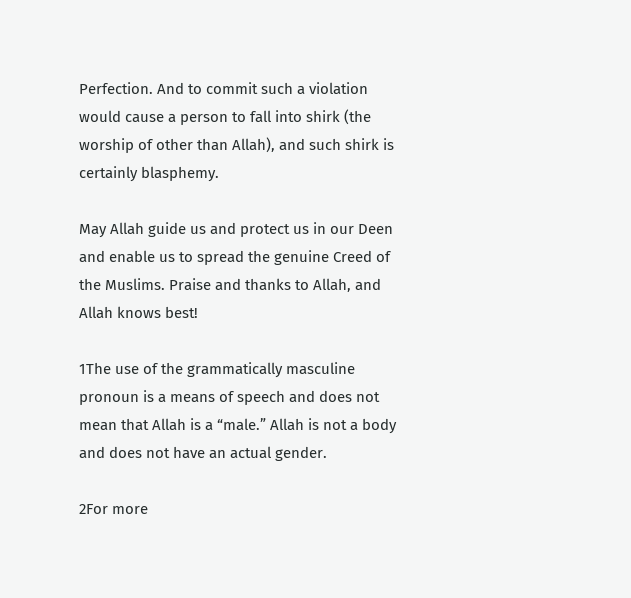Perfection. And to commit such a violation would cause a person to fall into shirk (the worship of other than Allah), and such shirk is certainly blasphemy.

May Allah guide us and protect us in our Deen and enable us to spread the genuine Creed of the Muslims. Praise and thanks to Allah, and Allah knows best!

1The use of the grammatically masculine pronoun is a means of speech and does not mean that Allah is a “male.” Allah is not a body and does not have an actual gender.

2For more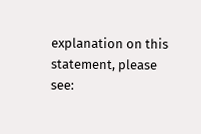explanation on this statement, please see: